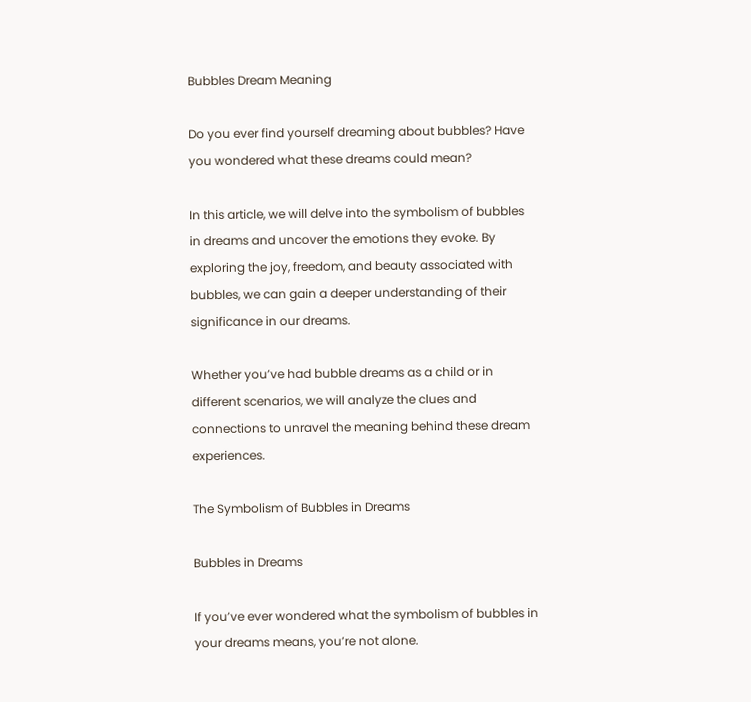Bubbles Dream Meaning

Do you ever find yourself dreaming about bubbles? Have you wondered what these dreams could mean?

In this article, we will delve into the symbolism of bubbles in dreams and uncover the emotions they evoke. By exploring the joy, freedom, and beauty associated with bubbles, we can gain a deeper understanding of their significance in our dreams.

Whether you’ve had bubble dreams as a child or in different scenarios, we will analyze the clues and connections to unravel the meaning behind these dream experiences.

The Symbolism of Bubbles in Dreams

Bubbles in Dreams

If you’ve ever wondered what the symbolism of bubbles in your dreams means, you’re not alone.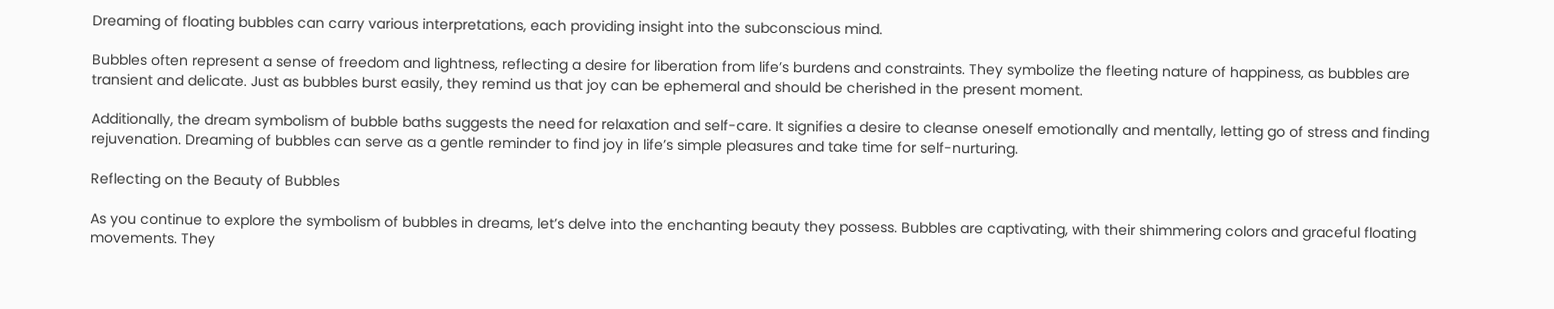Dreaming of floating bubbles can carry various interpretations, each providing insight into the subconscious mind.

Bubbles often represent a sense of freedom and lightness, reflecting a desire for liberation from life’s burdens and constraints. They symbolize the fleeting nature of happiness, as bubbles are transient and delicate. Just as bubbles burst easily, they remind us that joy can be ephemeral and should be cherished in the present moment.

Additionally, the dream symbolism of bubble baths suggests the need for relaxation and self-care. It signifies a desire to cleanse oneself emotionally and mentally, letting go of stress and finding rejuvenation. Dreaming of bubbles can serve as a gentle reminder to find joy in life’s simple pleasures and take time for self-nurturing.

Reflecting on the Beauty of Bubbles

As you continue to explore the symbolism of bubbles in dreams, let’s delve into the enchanting beauty they possess. Bubbles are captivating, with their shimmering colors and graceful floating movements. They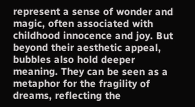represent a sense of wonder and magic, often associated with childhood innocence and joy. But beyond their aesthetic appeal, bubbles also hold deeper meaning. They can be seen as a metaphor for the fragility of dreams, reflecting the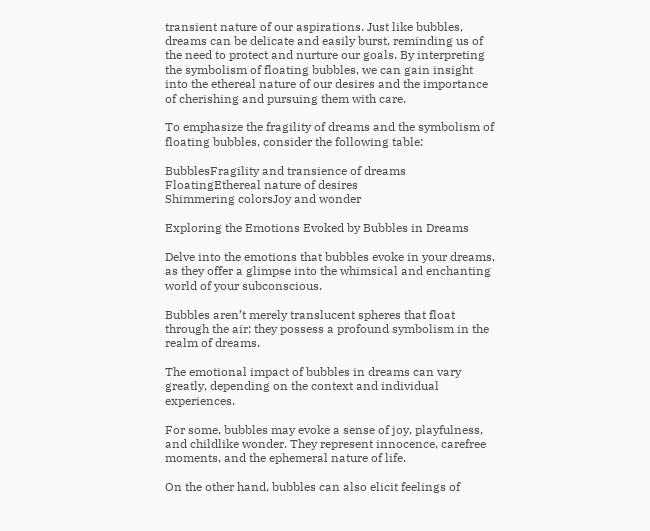transient nature of our aspirations. Just like bubbles, dreams can be delicate and easily burst, reminding us of the need to protect and nurture our goals. By interpreting the symbolism of floating bubbles, we can gain insight into the ethereal nature of our desires and the importance of cherishing and pursuing them with care.

To emphasize the fragility of dreams and the symbolism of floating bubbles, consider the following table:

BubblesFragility and transience of dreams
FloatingEthereal nature of desires
Shimmering colorsJoy and wonder

Exploring the Emotions Evoked by Bubbles in Dreams

Delve into the emotions that bubbles evoke in your dreams, as they offer a glimpse into the whimsical and enchanting world of your subconscious.

Bubbles aren’t merely translucent spheres that float through the air; they possess a profound symbolism in the realm of dreams.

The emotional impact of bubbles in dreams can vary greatly, depending on the context and individual experiences.

For some, bubbles may evoke a sense of joy, playfulness, and childlike wonder. They represent innocence, carefree moments, and the ephemeral nature of life.

On the other hand, bubbles can also elicit feelings of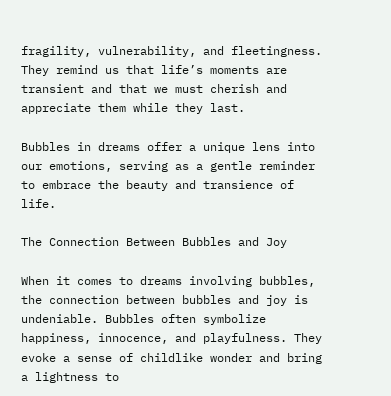fragility, vulnerability, and fleetingness. They remind us that life’s moments are transient and that we must cherish and appreciate them while they last.

Bubbles in dreams offer a unique lens into our emotions, serving as a gentle reminder to embrace the beauty and transience of life.

The Connection Between Bubbles and Joy

When it comes to dreams involving bubbles, the connection between bubbles and joy is undeniable. Bubbles often symbolize happiness, innocence, and playfulness. They evoke a sense of childlike wonder and bring a lightness to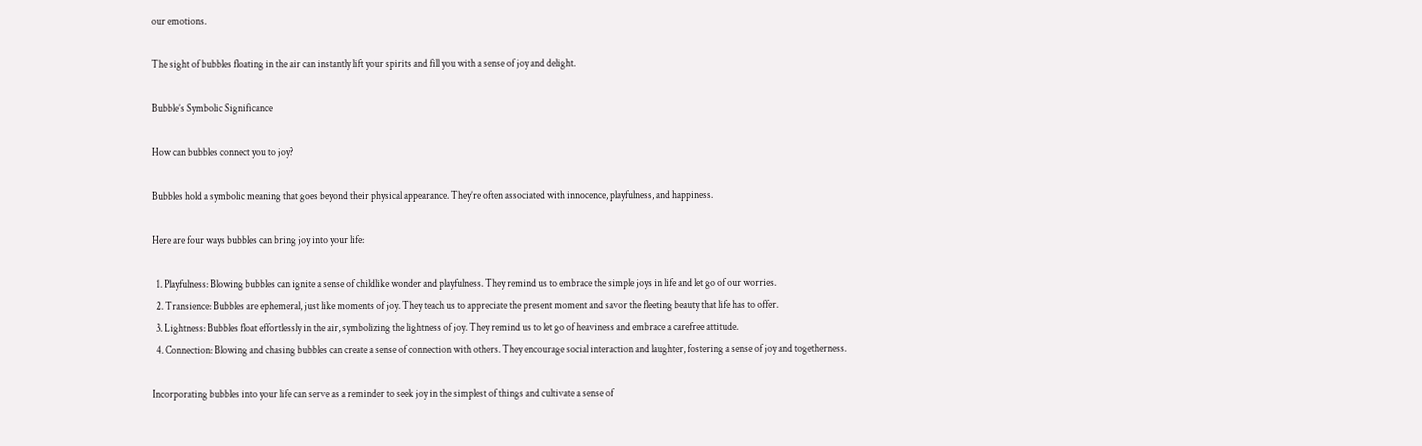our emotions.

The sight of bubbles floating in the air can instantly lift your spirits and fill you with a sense of joy and delight.

Bubble’s Symbolic Significance

How can bubbles connect you to joy?

Bubbles hold a symbolic meaning that goes beyond their physical appearance. They’re often associated with innocence, playfulness, and happiness.

Here are four ways bubbles can bring joy into your life:

  1. Playfulness: Blowing bubbles can ignite a sense of childlike wonder and playfulness. They remind us to embrace the simple joys in life and let go of our worries.
  2. Transience: Bubbles are ephemeral, just like moments of joy. They teach us to appreciate the present moment and savor the fleeting beauty that life has to offer.
  3. Lightness: Bubbles float effortlessly in the air, symbolizing the lightness of joy. They remind us to let go of heaviness and embrace a carefree attitude.
  4. Connection: Blowing and chasing bubbles can create a sense of connection with others. They encourage social interaction and laughter, fostering a sense of joy and togetherness.

Incorporating bubbles into your life can serve as a reminder to seek joy in the simplest of things and cultivate a sense of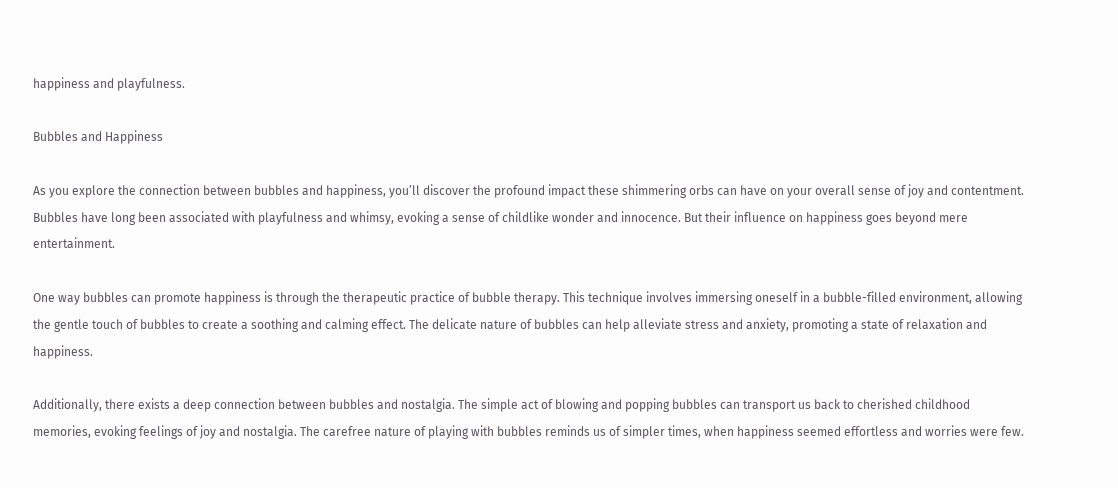happiness and playfulness.

Bubbles and Happiness

As you explore the connection between bubbles and happiness, you’ll discover the profound impact these shimmering orbs can have on your overall sense of joy and contentment. Bubbles have long been associated with playfulness and whimsy, evoking a sense of childlike wonder and innocence. But their influence on happiness goes beyond mere entertainment.

One way bubbles can promote happiness is through the therapeutic practice of bubble therapy. This technique involves immersing oneself in a bubble-filled environment, allowing the gentle touch of bubbles to create a soothing and calming effect. The delicate nature of bubbles can help alleviate stress and anxiety, promoting a state of relaxation and happiness.

Additionally, there exists a deep connection between bubbles and nostalgia. The simple act of blowing and popping bubbles can transport us back to cherished childhood memories, evoking feelings of joy and nostalgia. The carefree nature of playing with bubbles reminds us of simpler times, when happiness seemed effortless and worries were few.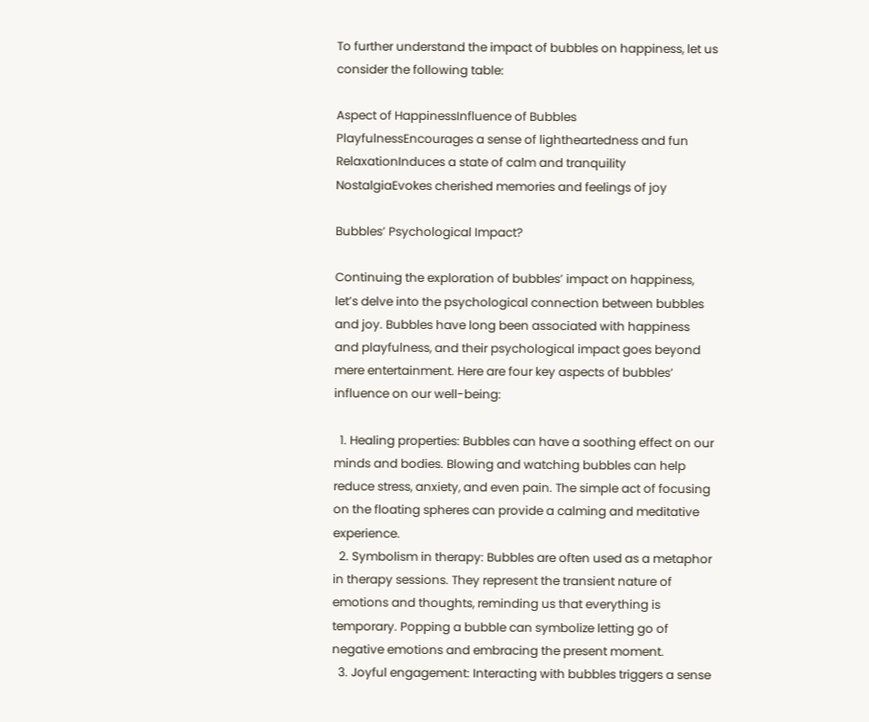To further understand the impact of bubbles on happiness, let us consider the following table:

Aspect of HappinessInfluence of Bubbles
PlayfulnessEncourages a sense of lightheartedness and fun
RelaxationInduces a state of calm and tranquility
NostalgiaEvokes cherished memories and feelings of joy

Bubbles’ Psychological Impact?

Continuing the exploration of bubbles’ impact on happiness, let’s delve into the psychological connection between bubbles and joy. Bubbles have long been associated with happiness and playfulness, and their psychological impact goes beyond mere entertainment. Here are four key aspects of bubbles’ influence on our well-being:

  1. Healing properties: Bubbles can have a soothing effect on our minds and bodies. Blowing and watching bubbles can help reduce stress, anxiety, and even pain. The simple act of focusing on the floating spheres can provide a calming and meditative experience.
  2. Symbolism in therapy: Bubbles are often used as a metaphor in therapy sessions. They represent the transient nature of emotions and thoughts, reminding us that everything is temporary. Popping a bubble can symbolize letting go of negative emotions and embracing the present moment.
  3. Joyful engagement: Interacting with bubbles triggers a sense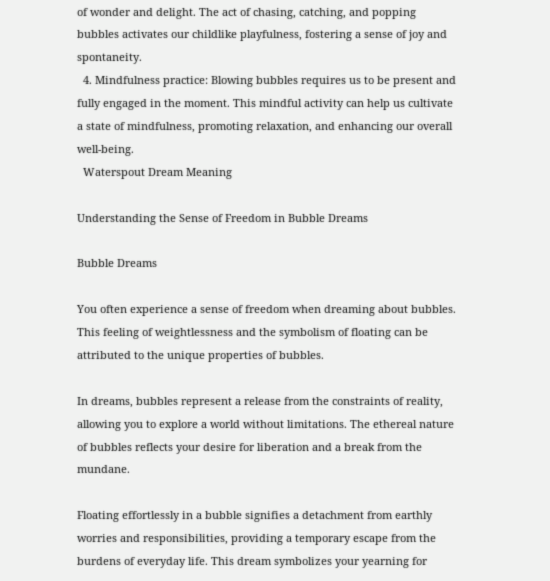of wonder and delight. The act of chasing, catching, and popping bubbles activates our childlike playfulness, fostering a sense of joy and spontaneity.
  4. Mindfulness practice: Blowing bubbles requires us to be present and fully engaged in the moment. This mindful activity can help us cultivate a state of mindfulness, promoting relaxation, and enhancing our overall well-being.
  Waterspout Dream Meaning

Understanding the Sense of Freedom in Bubble Dreams

Bubble Dreams

You often experience a sense of freedom when dreaming about bubbles. This feeling of weightlessness and the symbolism of floating can be attributed to the unique properties of bubbles.

In dreams, bubbles represent a release from the constraints of reality, allowing you to explore a world without limitations. The ethereal nature of bubbles reflects your desire for liberation and a break from the mundane.

Floating effortlessly in a bubble signifies a detachment from earthly worries and responsibilities, providing a temporary escape from the burdens of everyday life. This dream symbolizes your yearning for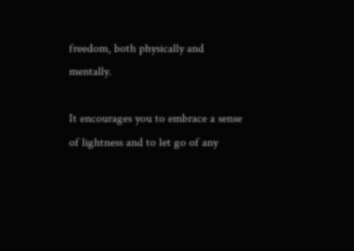freedom, both physically and mentally.

It encourages you to embrace a sense of lightness and to let go of any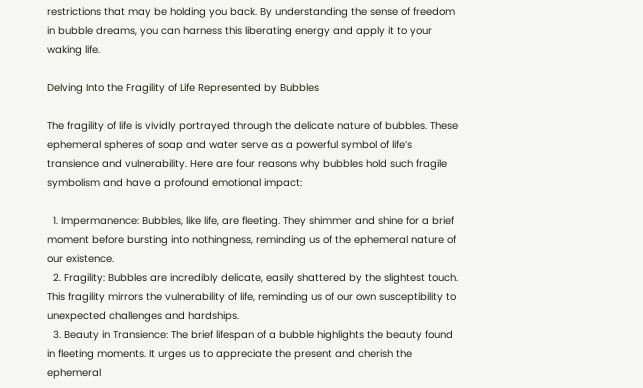restrictions that may be holding you back. By understanding the sense of freedom in bubble dreams, you can harness this liberating energy and apply it to your waking life.

Delving Into the Fragility of Life Represented by Bubbles

The fragility of life is vividly portrayed through the delicate nature of bubbles. These ephemeral spheres of soap and water serve as a powerful symbol of life’s transience and vulnerability. Here are four reasons why bubbles hold such fragile symbolism and have a profound emotional impact:

  1. Impermanence: Bubbles, like life, are fleeting. They shimmer and shine for a brief moment before bursting into nothingness, reminding us of the ephemeral nature of our existence.
  2. Fragility: Bubbles are incredibly delicate, easily shattered by the slightest touch. This fragility mirrors the vulnerability of life, reminding us of our own susceptibility to unexpected challenges and hardships.
  3. Beauty in Transience: The brief lifespan of a bubble highlights the beauty found in fleeting moments. It urges us to appreciate the present and cherish the ephemeral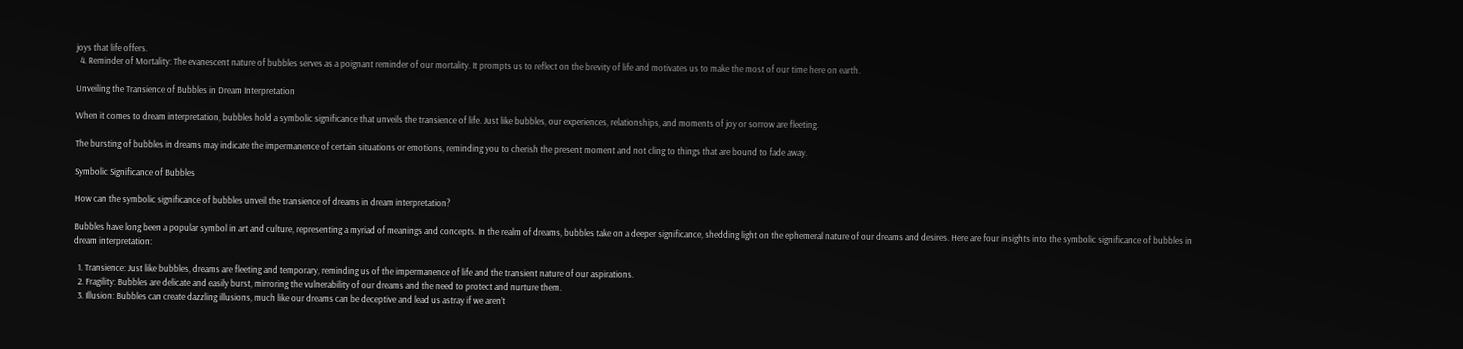joys that life offers.
  4. Reminder of Mortality: The evanescent nature of bubbles serves as a poignant reminder of our mortality. It prompts us to reflect on the brevity of life and motivates us to make the most of our time here on earth.

Unveiling the Transience of Bubbles in Dream Interpretation

When it comes to dream interpretation, bubbles hold a symbolic significance that unveils the transience of life. Just like bubbles, our experiences, relationships, and moments of joy or sorrow are fleeting.

The bursting of bubbles in dreams may indicate the impermanence of certain situations or emotions, reminding you to cherish the present moment and not cling to things that are bound to fade away.

Symbolic Significance of Bubbles

How can the symbolic significance of bubbles unveil the transience of dreams in dream interpretation?

Bubbles have long been a popular symbol in art and culture, representing a myriad of meanings and concepts. In the realm of dreams, bubbles take on a deeper significance, shedding light on the ephemeral nature of our dreams and desires. Here are four insights into the symbolic significance of bubbles in dream interpretation:

  1. Transience: Just like bubbles, dreams are fleeting and temporary, reminding us of the impermanence of life and the transient nature of our aspirations.
  2. Fragility: Bubbles are delicate and easily burst, mirroring the vulnerability of our dreams and the need to protect and nurture them.
  3. Illusion: Bubbles can create dazzling illusions, much like our dreams can be deceptive and lead us astray if we aren’t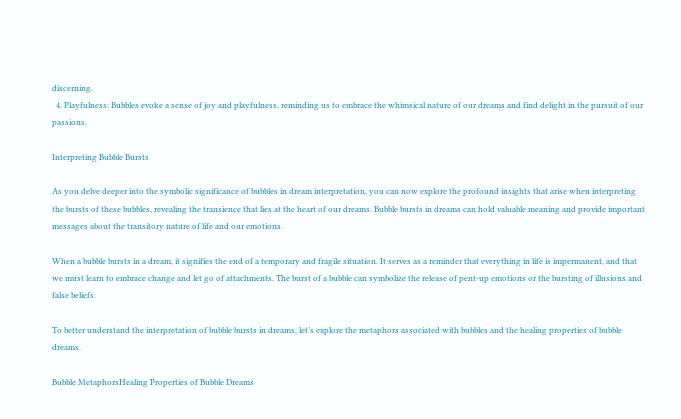discerning.
  4. Playfulness: Bubbles evoke a sense of joy and playfulness, reminding us to embrace the whimsical nature of our dreams and find delight in the pursuit of our passions.

Interpreting Bubble Bursts

As you delve deeper into the symbolic significance of bubbles in dream interpretation, you can now explore the profound insights that arise when interpreting the bursts of these bubbles, revealing the transience that lies at the heart of our dreams. Bubble bursts in dreams can hold valuable meaning and provide important messages about the transitory nature of life and our emotions.

When a bubble bursts in a dream, it signifies the end of a temporary and fragile situation. It serves as a reminder that everything in life is impermanent, and that we must learn to embrace change and let go of attachments. The burst of a bubble can symbolize the release of pent-up emotions or the bursting of illusions and false beliefs.

To better understand the interpretation of bubble bursts in dreams, let’s explore the metaphors associated with bubbles and the healing properties of bubble dreams.

Bubble MetaphorsHealing Properties of Bubble Dreams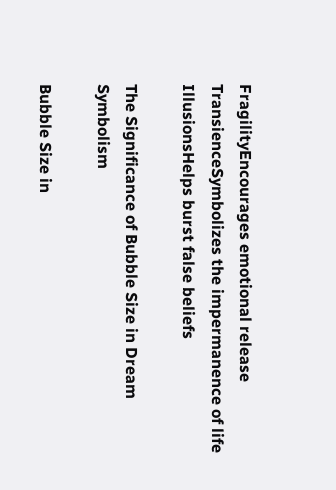FragilityEncourages emotional release
TransienceSymbolizes the impermanence of life
IllusionsHelps burst false beliefs

The Significance of Bubble Size in Dream Symbolism

Bubble Size in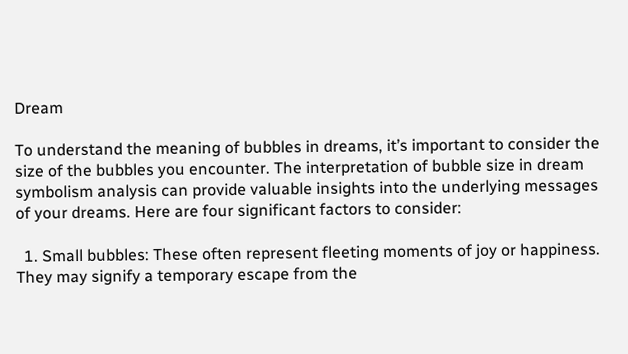Dream

To understand the meaning of bubbles in dreams, it’s important to consider the size of the bubbles you encounter. The interpretation of bubble size in dream symbolism analysis can provide valuable insights into the underlying messages of your dreams. Here are four significant factors to consider:

  1. Small bubbles: These often represent fleeting moments of joy or happiness. They may signify a temporary escape from the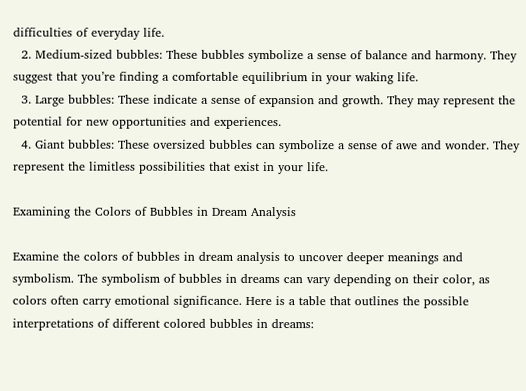difficulties of everyday life.
  2. Medium-sized bubbles: These bubbles symbolize a sense of balance and harmony. They suggest that you’re finding a comfortable equilibrium in your waking life.
  3. Large bubbles: These indicate a sense of expansion and growth. They may represent the potential for new opportunities and experiences.
  4. Giant bubbles: These oversized bubbles can symbolize a sense of awe and wonder. They represent the limitless possibilities that exist in your life.

Examining the Colors of Bubbles in Dream Analysis

Examine the colors of bubbles in dream analysis to uncover deeper meanings and symbolism. The symbolism of bubbles in dreams can vary depending on their color, as colors often carry emotional significance. Here is a table that outlines the possible interpretations of different colored bubbles in dreams: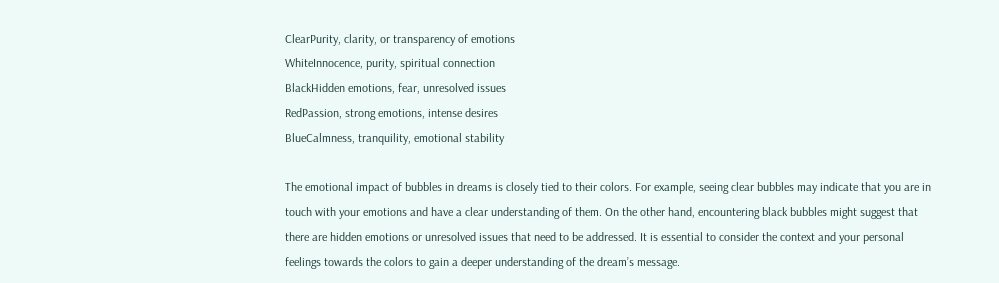ClearPurity, clarity, or transparency of emotions
WhiteInnocence, purity, spiritual connection
BlackHidden emotions, fear, unresolved issues
RedPassion, strong emotions, intense desires
BlueCalmness, tranquility, emotional stability

The emotional impact of bubbles in dreams is closely tied to their colors. For example, seeing clear bubbles may indicate that you are in touch with your emotions and have a clear understanding of them. On the other hand, encountering black bubbles might suggest that there are hidden emotions or unresolved issues that need to be addressed. It is essential to consider the context and your personal feelings towards the colors to gain a deeper understanding of the dream’s message.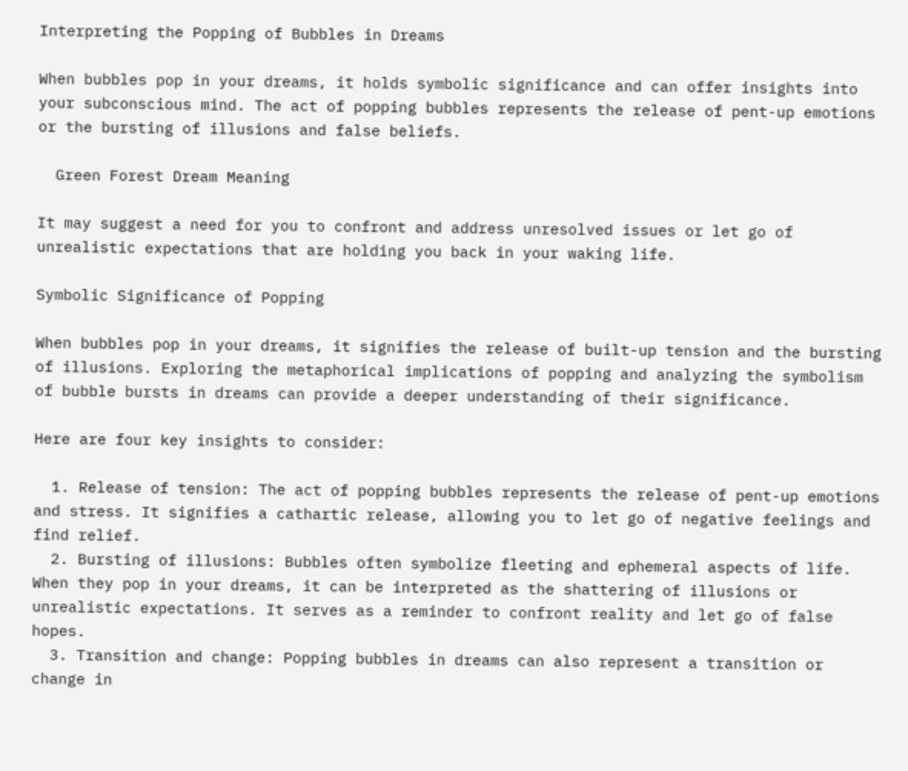Interpreting the Popping of Bubbles in Dreams

When bubbles pop in your dreams, it holds symbolic significance and can offer insights into your subconscious mind. The act of popping bubbles represents the release of pent-up emotions or the bursting of illusions and false beliefs.

  Green Forest Dream Meaning

It may suggest a need for you to confront and address unresolved issues or let go of unrealistic expectations that are holding you back in your waking life.

Symbolic Significance of Popping

When bubbles pop in your dreams, it signifies the release of built-up tension and the bursting of illusions. Exploring the metaphorical implications of popping and analyzing the symbolism of bubble bursts in dreams can provide a deeper understanding of their significance.

Here are four key insights to consider:

  1. Release of tension: The act of popping bubbles represents the release of pent-up emotions and stress. It signifies a cathartic release, allowing you to let go of negative feelings and find relief.
  2. Bursting of illusions: Bubbles often symbolize fleeting and ephemeral aspects of life. When they pop in your dreams, it can be interpreted as the shattering of illusions or unrealistic expectations. It serves as a reminder to confront reality and let go of false hopes.
  3. Transition and change: Popping bubbles in dreams can also represent a transition or change in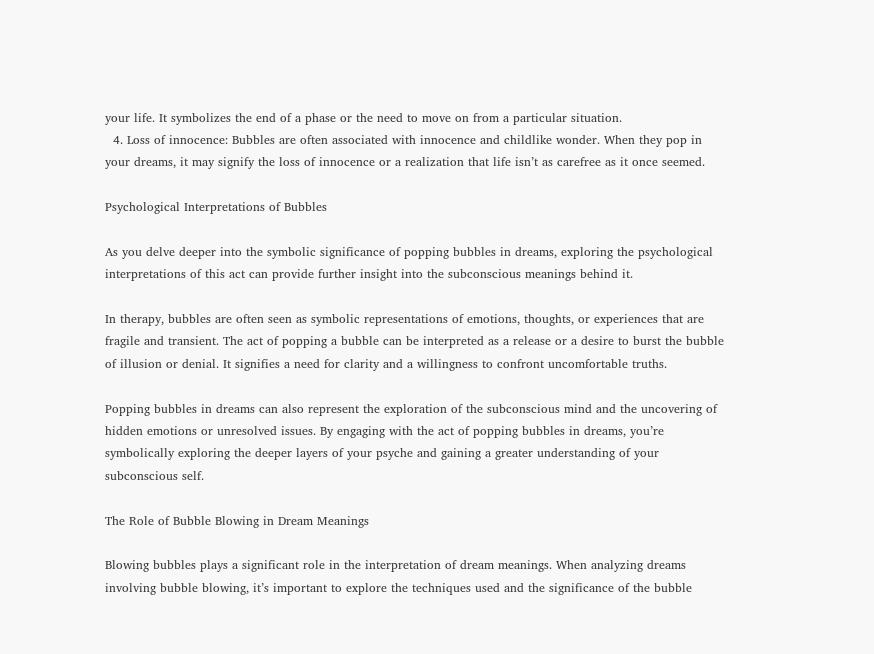your life. It symbolizes the end of a phase or the need to move on from a particular situation.
  4. Loss of innocence: Bubbles are often associated with innocence and childlike wonder. When they pop in your dreams, it may signify the loss of innocence or a realization that life isn’t as carefree as it once seemed.

Psychological Interpretations of Bubbles

As you delve deeper into the symbolic significance of popping bubbles in dreams, exploring the psychological interpretations of this act can provide further insight into the subconscious meanings behind it.

In therapy, bubbles are often seen as symbolic representations of emotions, thoughts, or experiences that are fragile and transient. The act of popping a bubble can be interpreted as a release or a desire to burst the bubble of illusion or denial. It signifies a need for clarity and a willingness to confront uncomfortable truths.

Popping bubbles in dreams can also represent the exploration of the subconscious mind and the uncovering of hidden emotions or unresolved issues. By engaging with the act of popping bubbles in dreams, you’re symbolically exploring the deeper layers of your psyche and gaining a greater understanding of your subconscious self.

The Role of Bubble Blowing in Dream Meanings

Blowing bubbles plays a significant role in the interpretation of dream meanings. When analyzing dreams involving bubble blowing, it’s important to explore the techniques used and the significance of the bubble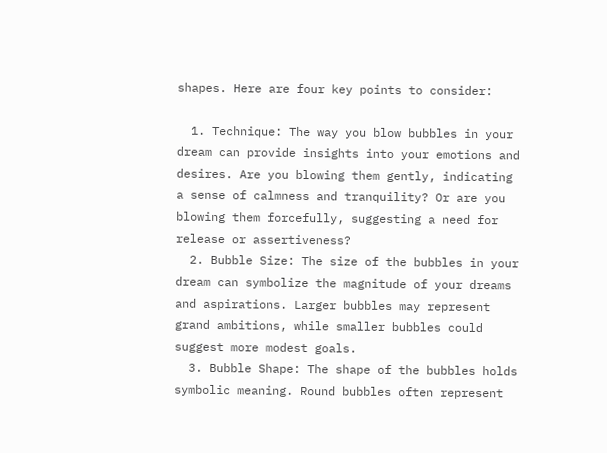shapes. Here are four key points to consider:

  1. Technique: The way you blow bubbles in your dream can provide insights into your emotions and desires. Are you blowing them gently, indicating a sense of calmness and tranquility? Or are you blowing them forcefully, suggesting a need for release or assertiveness?
  2. Bubble Size: The size of the bubbles in your dream can symbolize the magnitude of your dreams and aspirations. Larger bubbles may represent grand ambitions, while smaller bubbles could suggest more modest goals.
  3. Bubble Shape: The shape of the bubbles holds symbolic meaning. Round bubbles often represent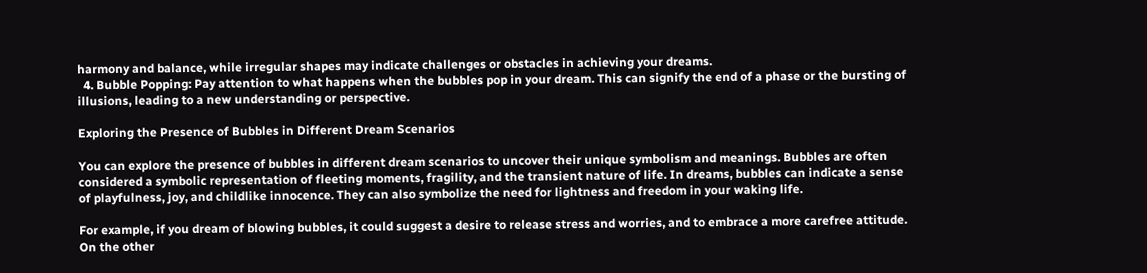harmony and balance, while irregular shapes may indicate challenges or obstacles in achieving your dreams.
  4. Bubble Popping: Pay attention to what happens when the bubbles pop in your dream. This can signify the end of a phase or the bursting of illusions, leading to a new understanding or perspective.

Exploring the Presence of Bubbles in Different Dream Scenarios

You can explore the presence of bubbles in different dream scenarios to uncover their unique symbolism and meanings. Bubbles are often considered a symbolic representation of fleeting moments, fragility, and the transient nature of life. In dreams, bubbles can indicate a sense of playfulness, joy, and childlike innocence. They can also symbolize the need for lightness and freedom in your waking life.

For example, if you dream of blowing bubbles, it could suggest a desire to release stress and worries, and to embrace a more carefree attitude. On the other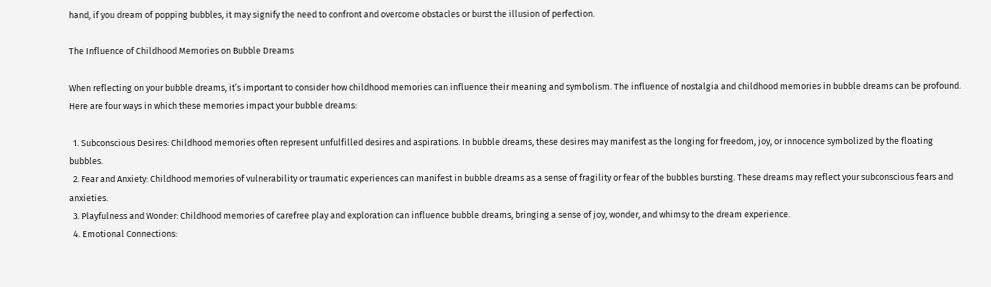hand, if you dream of popping bubbles, it may signify the need to confront and overcome obstacles or burst the illusion of perfection.

The Influence of Childhood Memories on Bubble Dreams

When reflecting on your bubble dreams, it’s important to consider how childhood memories can influence their meaning and symbolism. The influence of nostalgia and childhood memories in bubble dreams can be profound. Here are four ways in which these memories impact your bubble dreams:

  1. Subconscious Desires: Childhood memories often represent unfulfilled desires and aspirations. In bubble dreams, these desires may manifest as the longing for freedom, joy, or innocence symbolized by the floating bubbles.
  2. Fear and Anxiety: Childhood memories of vulnerability or traumatic experiences can manifest in bubble dreams as a sense of fragility or fear of the bubbles bursting. These dreams may reflect your subconscious fears and anxieties.
  3. Playfulness and Wonder: Childhood memories of carefree play and exploration can influence bubble dreams, bringing a sense of joy, wonder, and whimsy to the dream experience.
  4. Emotional Connections: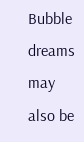Bubble dreams may also be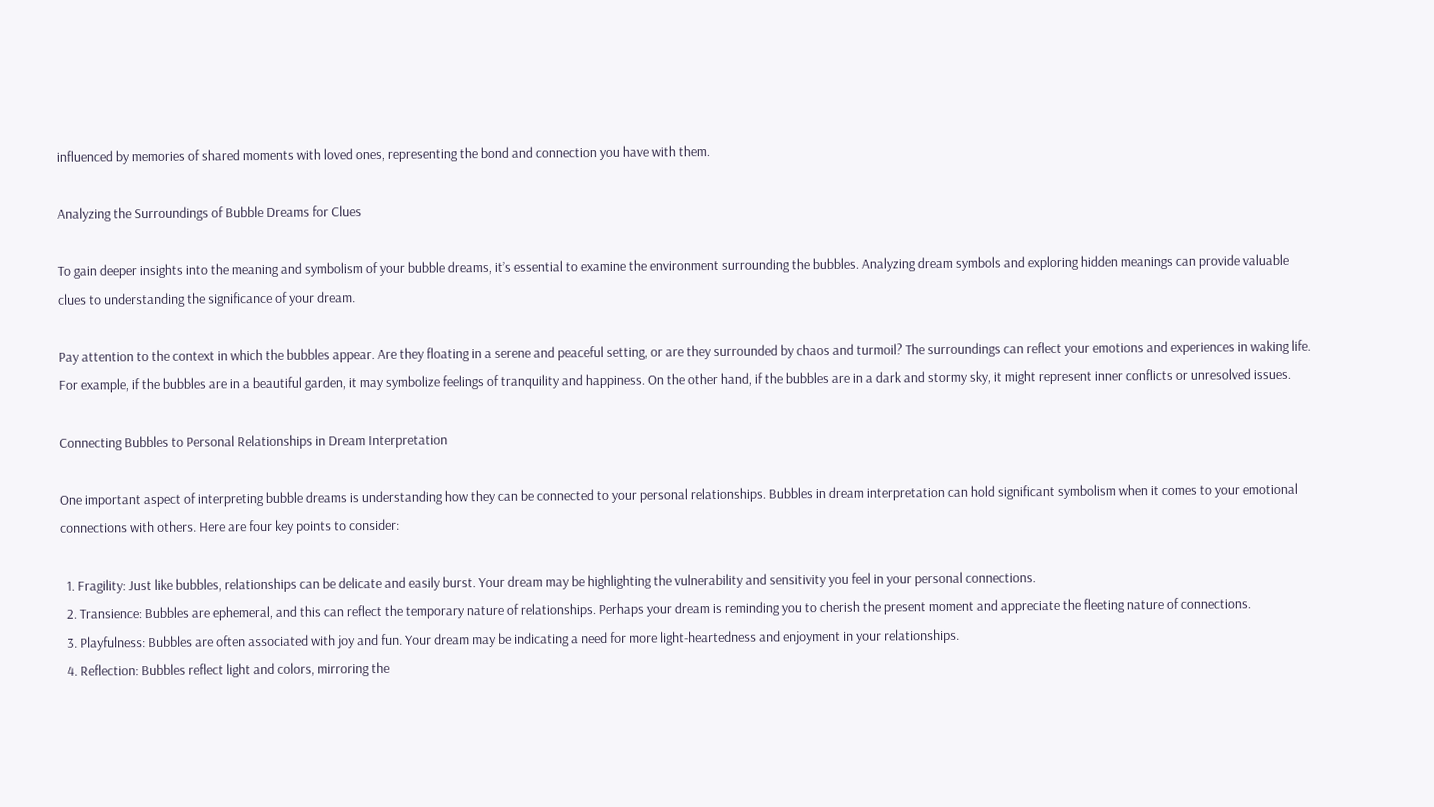influenced by memories of shared moments with loved ones, representing the bond and connection you have with them.

Analyzing the Surroundings of Bubble Dreams for Clues

To gain deeper insights into the meaning and symbolism of your bubble dreams, it’s essential to examine the environment surrounding the bubbles. Analyzing dream symbols and exploring hidden meanings can provide valuable clues to understanding the significance of your dream.

Pay attention to the context in which the bubbles appear. Are they floating in a serene and peaceful setting, or are they surrounded by chaos and turmoil? The surroundings can reflect your emotions and experiences in waking life. For example, if the bubbles are in a beautiful garden, it may symbolize feelings of tranquility and happiness. On the other hand, if the bubbles are in a dark and stormy sky, it might represent inner conflicts or unresolved issues.

Connecting Bubbles to Personal Relationships in Dream Interpretation

One important aspect of interpreting bubble dreams is understanding how they can be connected to your personal relationships. Bubbles in dream interpretation can hold significant symbolism when it comes to your emotional connections with others. Here are four key points to consider:

  1. Fragility: Just like bubbles, relationships can be delicate and easily burst. Your dream may be highlighting the vulnerability and sensitivity you feel in your personal connections.
  2. Transience: Bubbles are ephemeral, and this can reflect the temporary nature of relationships. Perhaps your dream is reminding you to cherish the present moment and appreciate the fleeting nature of connections.
  3. Playfulness: Bubbles are often associated with joy and fun. Your dream may be indicating a need for more light-heartedness and enjoyment in your relationships.
  4. Reflection: Bubbles reflect light and colors, mirroring the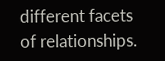different facets of relationships.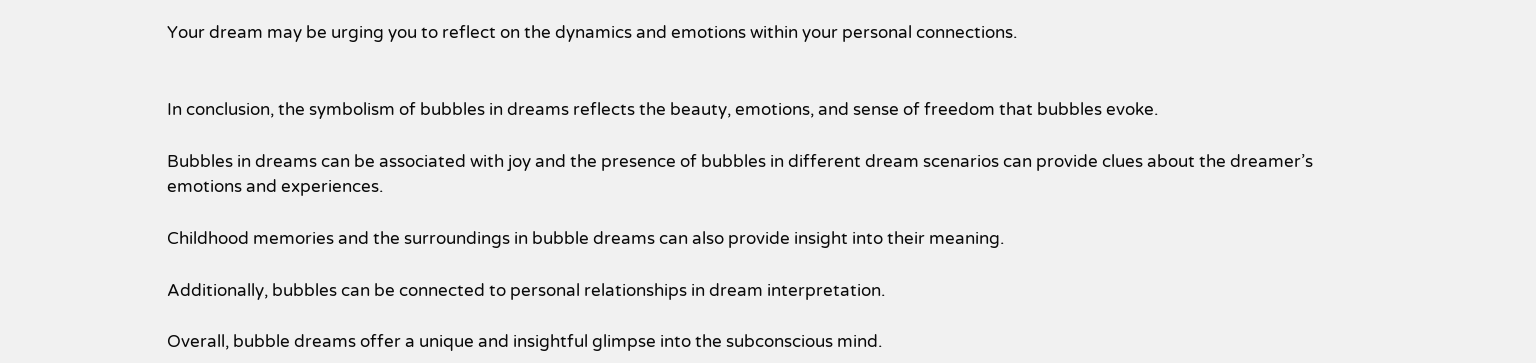Your dream may be urging you to reflect on the dynamics and emotions within your personal connections.


In conclusion, the symbolism of bubbles in dreams reflects the beauty, emotions, and sense of freedom that bubbles evoke.

Bubbles in dreams can be associated with joy and the presence of bubbles in different dream scenarios can provide clues about the dreamer’s emotions and experiences.

Childhood memories and the surroundings in bubble dreams can also provide insight into their meaning.

Additionally, bubbles can be connected to personal relationships in dream interpretation.

Overall, bubble dreams offer a unique and insightful glimpse into the subconscious mind.